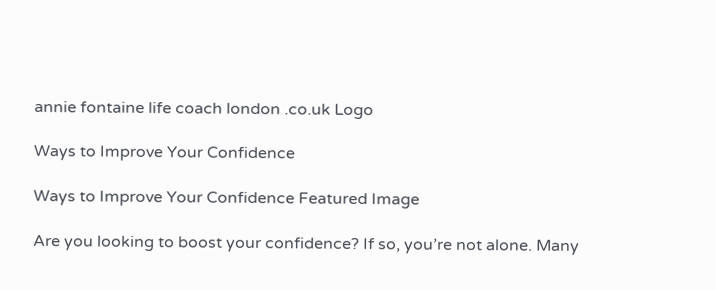annie fontaine life coach london .co.uk Logo

Ways to Improve Your Confidence

Ways to Improve Your Confidence Featured Image

Are you looking to boost your confidence? If so, you’re not alone. Many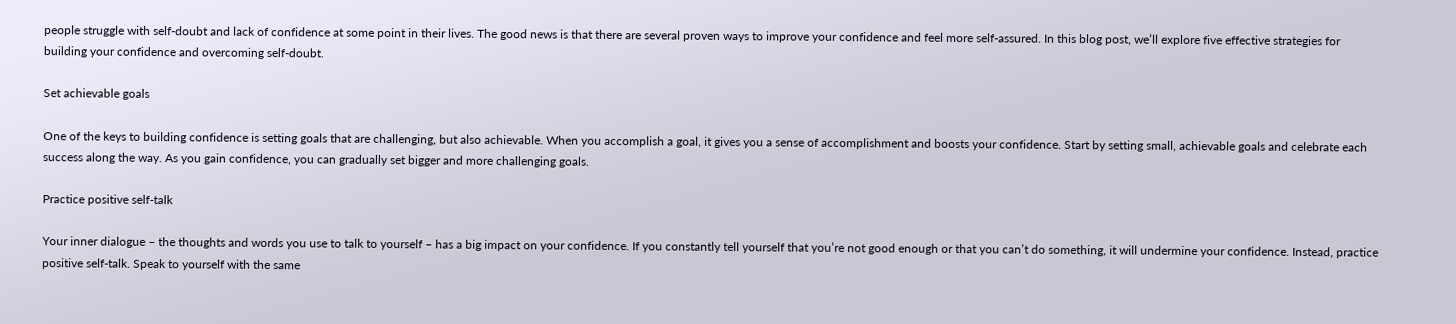people struggle with self-doubt and lack of confidence at some point in their lives. The good news is that there are several proven ways to improve your confidence and feel more self-assured. In this blog post, we’ll explore five effective strategies for building your confidence and overcoming self-doubt.

Set achievable goals

One of the keys to building confidence is setting goals that are challenging, but also achievable. When you accomplish a goal, it gives you a sense of accomplishment and boosts your confidence. Start by setting small, achievable goals and celebrate each success along the way. As you gain confidence, you can gradually set bigger and more challenging goals.

Practice positive self-talk

Your inner dialogue – the thoughts and words you use to talk to yourself – has a big impact on your confidence. If you constantly tell yourself that you’re not good enough or that you can’t do something, it will undermine your confidence. Instead, practice positive self-talk. Speak to yourself with the same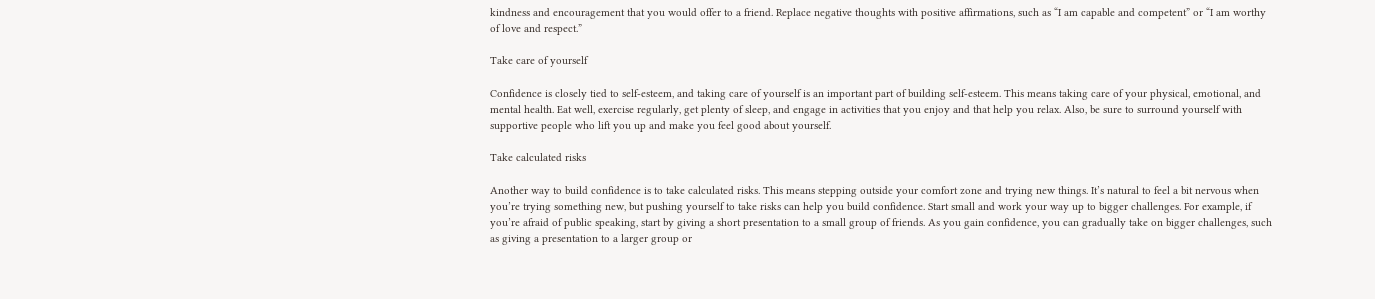kindness and encouragement that you would offer to a friend. Replace negative thoughts with positive affirmations, such as “I am capable and competent” or “I am worthy of love and respect.”

Take care of yourself

Confidence is closely tied to self-esteem, and taking care of yourself is an important part of building self-esteem. This means taking care of your physical, emotional, and mental health. Eat well, exercise regularly, get plenty of sleep, and engage in activities that you enjoy and that help you relax. Also, be sure to surround yourself with supportive people who lift you up and make you feel good about yourself.

Take calculated risks

Another way to build confidence is to take calculated risks. This means stepping outside your comfort zone and trying new things. It’s natural to feel a bit nervous when you’re trying something new, but pushing yourself to take risks can help you build confidence. Start small and work your way up to bigger challenges. For example, if you’re afraid of public speaking, start by giving a short presentation to a small group of friends. As you gain confidence, you can gradually take on bigger challenges, such as giving a presentation to a larger group or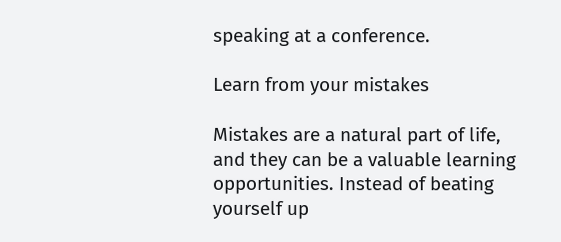speaking at a conference.

Learn from your mistakes

Mistakes are a natural part of life, and they can be a valuable learning opportunities. Instead of beating yourself up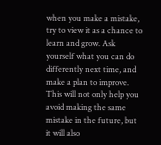when you make a mistake, try to view it as a chance to learn and grow. Ask yourself what you can do differently next time, and make a plan to improve. This will not only help you avoid making the same mistake in the future, but it will also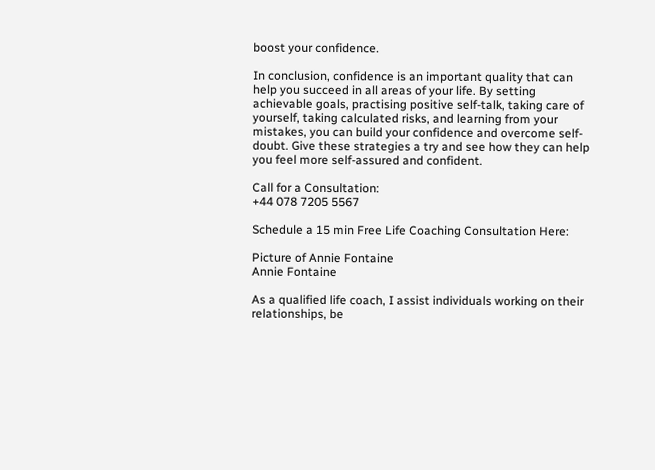boost your confidence.

In conclusion, confidence is an important quality that can help you succeed in all areas of your life. By setting achievable goals, practising positive self-talk, taking care of yourself, taking calculated risks, and learning from your mistakes, you can build your confidence and overcome self-doubt. Give these strategies a try and see how they can help you feel more self-assured and confident.

Call for a Consultation:
+44 078 7205 5567

Schedule a 15 min Free Life Coaching Consultation Here:

Picture of Annie Fontaine
Annie Fontaine

As a qualified life coach, I assist individuals working on their relationships, be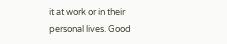it at work or in their personal lives. Good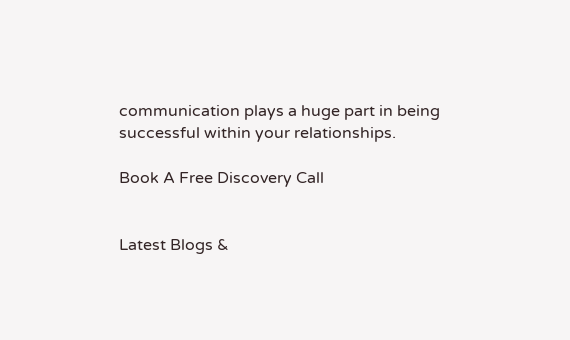communication plays a huge part in being successful within your relationships.

Book A Free Discovery Call


Latest Blogs &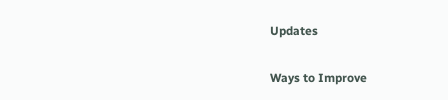Updates

Ways to Improve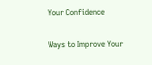Your Confidence

Ways to Improve Your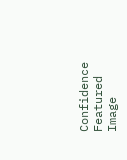Confidence Featured Image